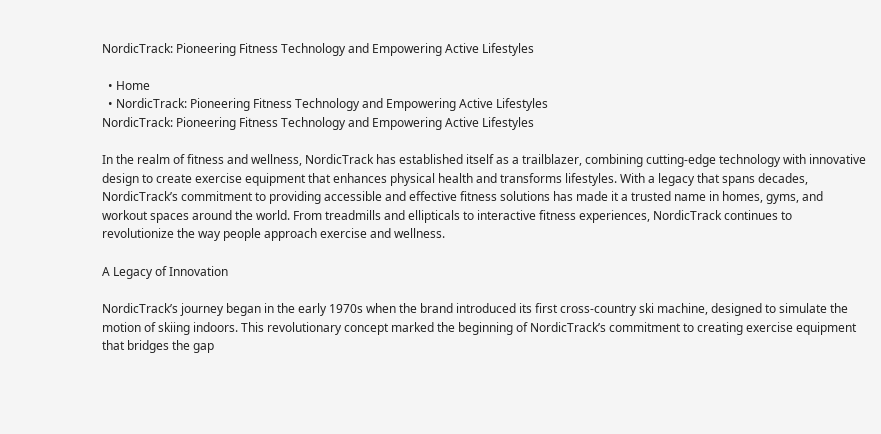NordicTrack: Pioneering Fitness Technology and Empowering Active Lifestyles

  • Home
  • NordicTrack: Pioneering Fitness Technology and Empowering Active Lifestyles
NordicTrack: Pioneering Fitness Technology and Empowering Active Lifestyles

In the realm of fitness and wellness, NordicTrack has established itself as a trailblazer, combining cutting-edge technology with innovative design to create exercise equipment that enhances physical health and transforms lifestyles. With a legacy that spans decades, NordicTrack’s commitment to providing accessible and effective fitness solutions has made it a trusted name in homes, gyms, and workout spaces around the world. From treadmills and ellipticals to interactive fitness experiences, NordicTrack continues to revolutionize the way people approach exercise and wellness.

A Legacy of Innovation

NordicTrack’s journey began in the early 1970s when the brand introduced its first cross-country ski machine, designed to simulate the motion of skiing indoors. This revolutionary concept marked the beginning of NordicTrack’s commitment to creating exercise equipment that bridges the gap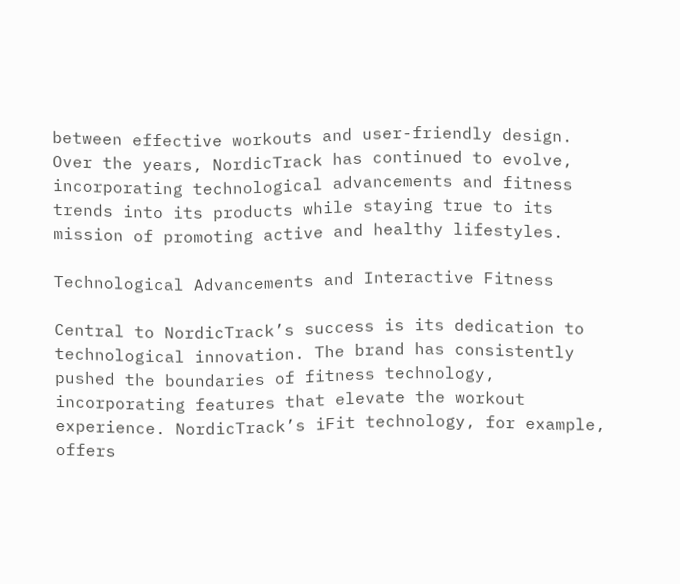between effective workouts and user-friendly design. Over the years, NordicTrack has continued to evolve, incorporating technological advancements and fitness trends into its products while staying true to its mission of promoting active and healthy lifestyles.

Technological Advancements and Interactive Fitness

Central to NordicTrack’s success is its dedication to technological innovation. The brand has consistently pushed the boundaries of fitness technology, incorporating features that elevate the workout experience. NordicTrack’s iFit technology, for example, offers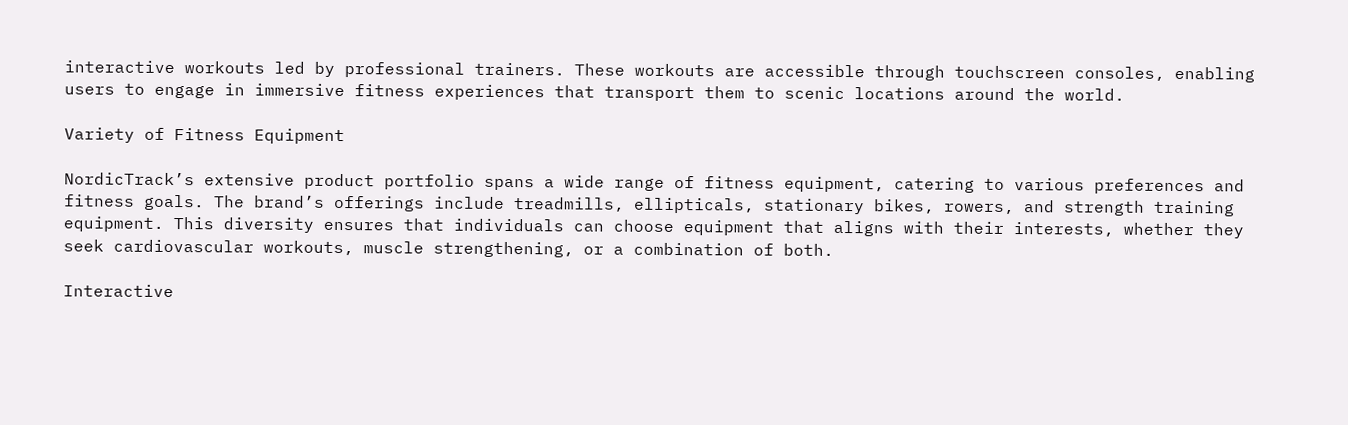interactive workouts led by professional trainers. These workouts are accessible through touchscreen consoles, enabling users to engage in immersive fitness experiences that transport them to scenic locations around the world.

Variety of Fitness Equipment

NordicTrack’s extensive product portfolio spans a wide range of fitness equipment, catering to various preferences and fitness goals. The brand’s offerings include treadmills, ellipticals, stationary bikes, rowers, and strength training equipment. This diversity ensures that individuals can choose equipment that aligns with their interests, whether they seek cardiovascular workouts, muscle strengthening, or a combination of both.

Interactive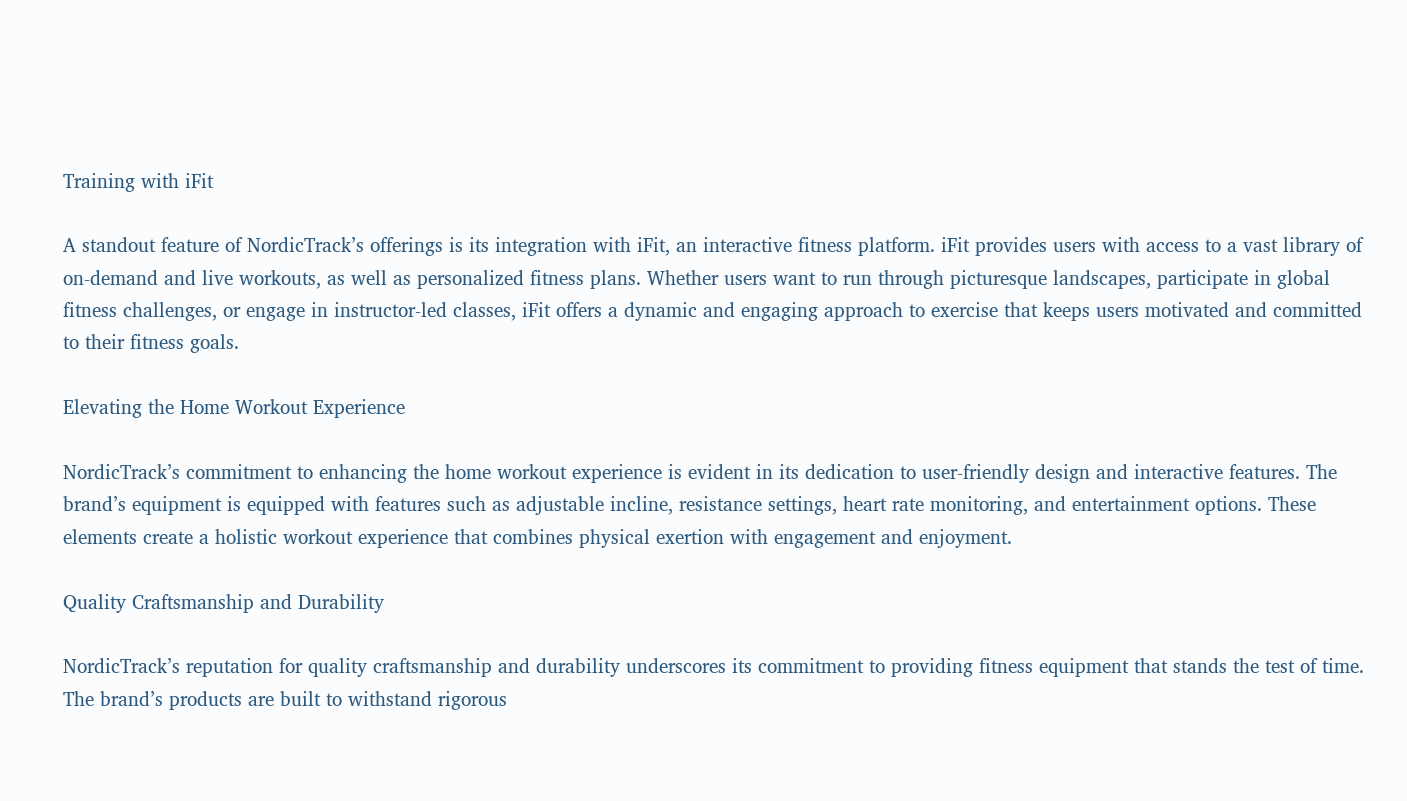Training with iFit

A standout feature of NordicTrack’s offerings is its integration with iFit, an interactive fitness platform. iFit provides users with access to a vast library of on-demand and live workouts, as well as personalized fitness plans. Whether users want to run through picturesque landscapes, participate in global fitness challenges, or engage in instructor-led classes, iFit offers a dynamic and engaging approach to exercise that keeps users motivated and committed to their fitness goals.

Elevating the Home Workout Experience

NordicTrack’s commitment to enhancing the home workout experience is evident in its dedication to user-friendly design and interactive features. The brand’s equipment is equipped with features such as adjustable incline, resistance settings, heart rate monitoring, and entertainment options. These elements create a holistic workout experience that combines physical exertion with engagement and enjoyment.

Quality Craftsmanship and Durability

NordicTrack’s reputation for quality craftsmanship and durability underscores its commitment to providing fitness equipment that stands the test of time. The brand’s products are built to withstand rigorous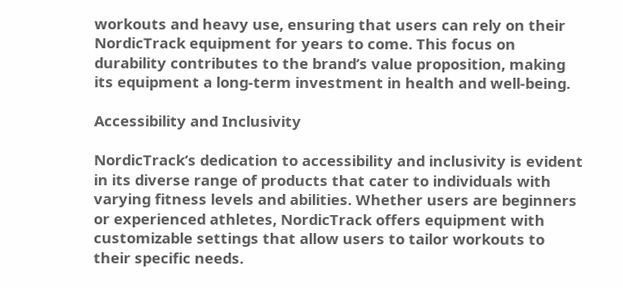workouts and heavy use, ensuring that users can rely on their NordicTrack equipment for years to come. This focus on durability contributes to the brand’s value proposition, making its equipment a long-term investment in health and well-being.

Accessibility and Inclusivity

NordicTrack’s dedication to accessibility and inclusivity is evident in its diverse range of products that cater to individuals with varying fitness levels and abilities. Whether users are beginners or experienced athletes, NordicTrack offers equipment with customizable settings that allow users to tailor workouts to their specific needs.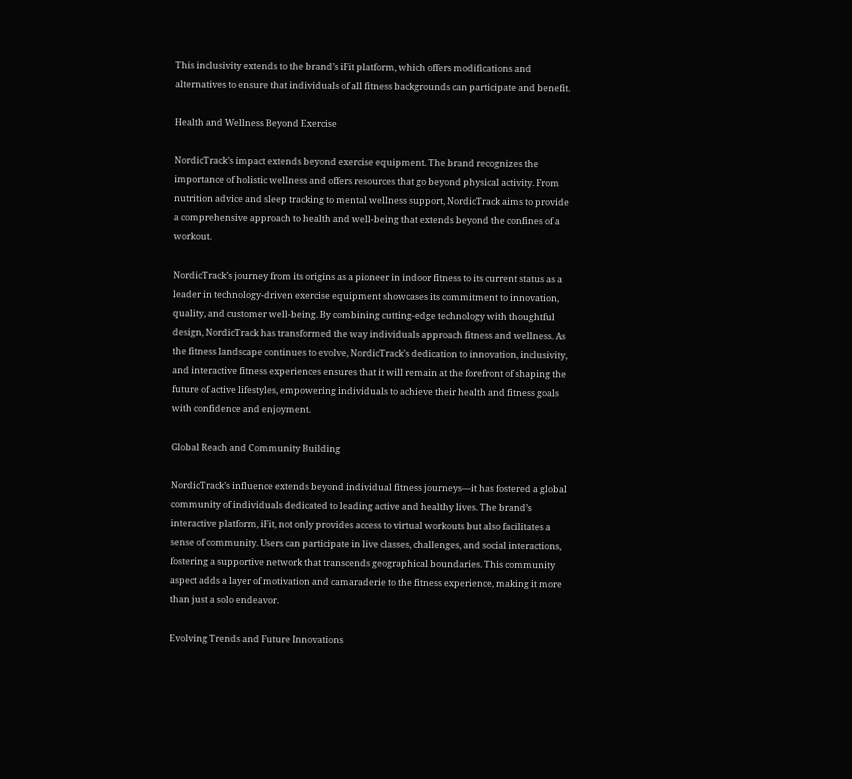This inclusivity extends to the brand’s iFit platform, which offers modifications and alternatives to ensure that individuals of all fitness backgrounds can participate and benefit.

Health and Wellness Beyond Exercise

NordicTrack’s impact extends beyond exercise equipment. The brand recognizes the importance of holistic wellness and offers resources that go beyond physical activity. From nutrition advice and sleep tracking to mental wellness support, NordicTrack aims to provide a comprehensive approach to health and well-being that extends beyond the confines of a workout.

NordicTrack’s journey from its origins as a pioneer in indoor fitness to its current status as a leader in technology-driven exercise equipment showcases its commitment to innovation, quality, and customer well-being. By combining cutting-edge technology with thoughtful design, NordicTrack has transformed the way individuals approach fitness and wellness. As the fitness landscape continues to evolve, NordicTrack’s dedication to innovation, inclusivity, and interactive fitness experiences ensures that it will remain at the forefront of shaping the future of active lifestyles, empowering individuals to achieve their health and fitness goals with confidence and enjoyment.

Global Reach and Community Building

NordicTrack’s influence extends beyond individual fitness journeys—it has fostered a global community of individuals dedicated to leading active and healthy lives. The brand’s interactive platform, iFit, not only provides access to virtual workouts but also facilitates a sense of community. Users can participate in live classes, challenges, and social interactions, fostering a supportive network that transcends geographical boundaries. This community aspect adds a layer of motivation and camaraderie to the fitness experience, making it more than just a solo endeavor.

Evolving Trends and Future Innovations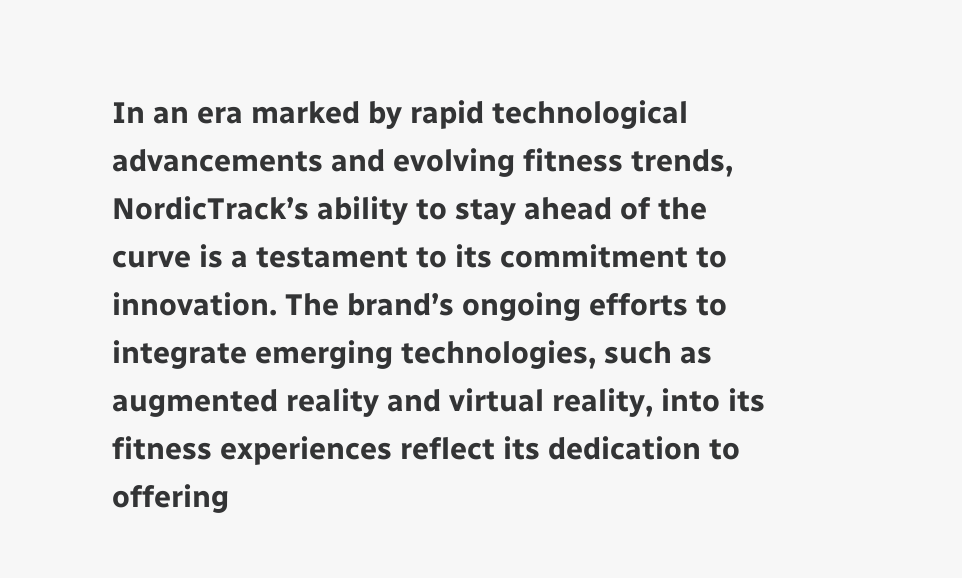In an era marked by rapid technological advancements and evolving fitness trends, NordicTrack’s ability to stay ahead of the curve is a testament to its commitment to innovation. The brand’s ongoing efforts to integrate emerging technologies, such as augmented reality and virtual reality, into its fitness experiences reflect its dedication to offering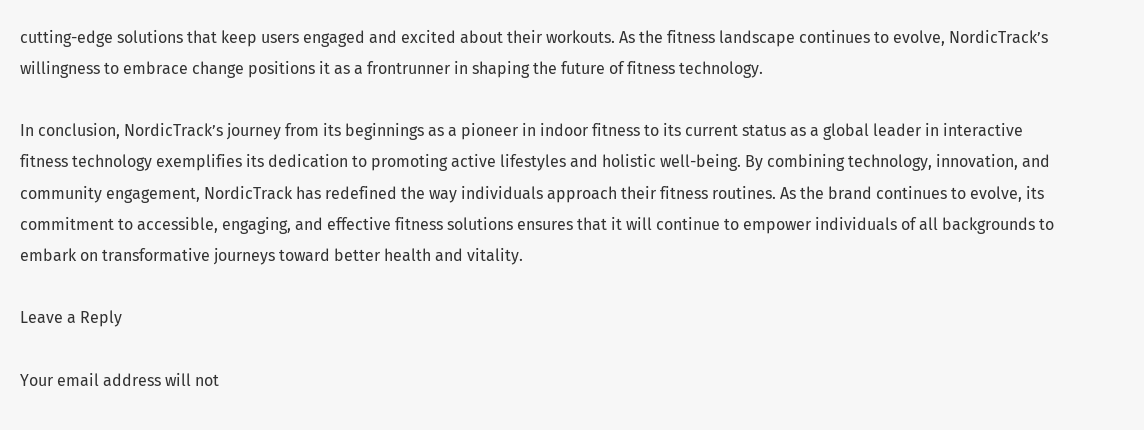cutting-edge solutions that keep users engaged and excited about their workouts. As the fitness landscape continues to evolve, NordicTrack’s willingness to embrace change positions it as a frontrunner in shaping the future of fitness technology.

In conclusion, NordicTrack’s journey from its beginnings as a pioneer in indoor fitness to its current status as a global leader in interactive fitness technology exemplifies its dedication to promoting active lifestyles and holistic well-being. By combining technology, innovation, and community engagement, NordicTrack has redefined the way individuals approach their fitness routines. As the brand continues to evolve, its commitment to accessible, engaging, and effective fitness solutions ensures that it will continue to empower individuals of all backgrounds to embark on transformative journeys toward better health and vitality.

Leave a Reply

Your email address will not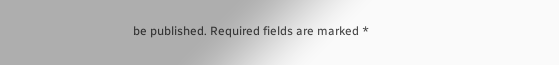be published. Required fields are marked *